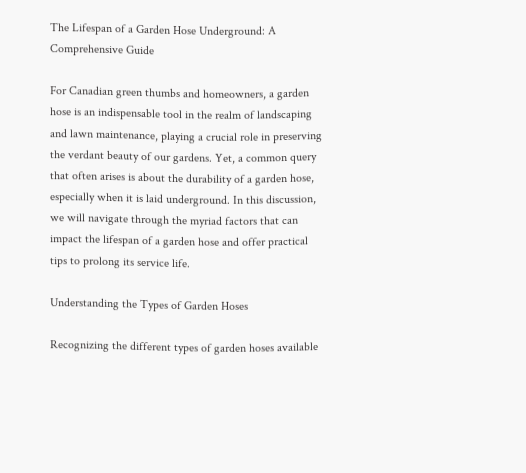The Lifespan of a Garden Hose Underground: A Comprehensive Guide

For Canadian green thumbs and homeowners, a garden hose is an indispensable tool in the realm of landscaping and lawn maintenance, playing a crucial role in preserving the verdant beauty of our gardens. Yet, a common query that often arises is about the durability of a garden hose, especially when it is laid underground. In this discussion, we will navigate through the myriad factors that can impact the lifespan of a garden hose and offer practical tips to prolong its service life.

Understanding the Types of Garden Hoses

Recognizing the different types of garden hoses available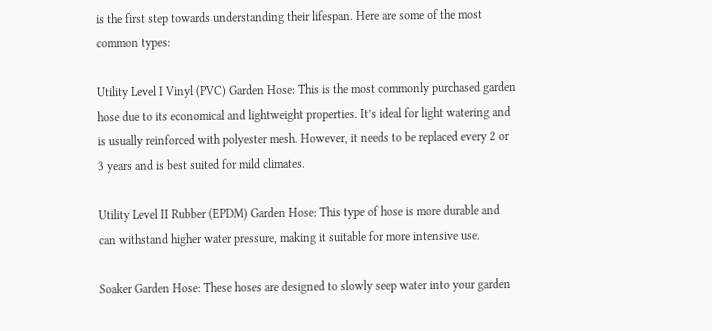is the first step towards understanding their lifespan. Here are some of the most common types:

Utility Level I Vinyl (PVC) Garden Hose: This is the most commonly purchased garden hose due to its economical and lightweight properties. It’s ideal for light watering and is usually reinforced with polyester mesh. However, it needs to be replaced every 2 or 3 years and is best suited for mild climates.

Utility Level II Rubber (EPDM) Garden Hose: This type of hose is more durable and can withstand higher water pressure, making it suitable for more intensive use.

Soaker Garden Hose: These hoses are designed to slowly seep water into your garden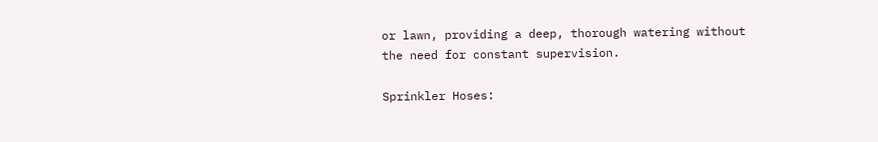or lawn, providing a deep, thorough watering without the need for constant supervision.

Sprinkler Hoses: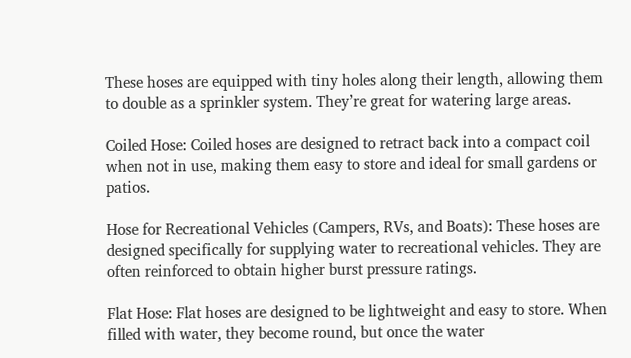These hoses are equipped with tiny holes along their length, allowing them to double as a sprinkler system. They’re great for watering large areas.

Coiled Hose: Coiled hoses are designed to retract back into a compact coil when not in use, making them easy to store and ideal for small gardens or patios.

Hose for Recreational Vehicles (Campers, RVs, and Boats): These hoses are designed specifically for supplying water to recreational vehicles. They are often reinforced to obtain higher burst pressure ratings.

Flat Hose: Flat hoses are designed to be lightweight and easy to store. When filled with water, they become round, but once the water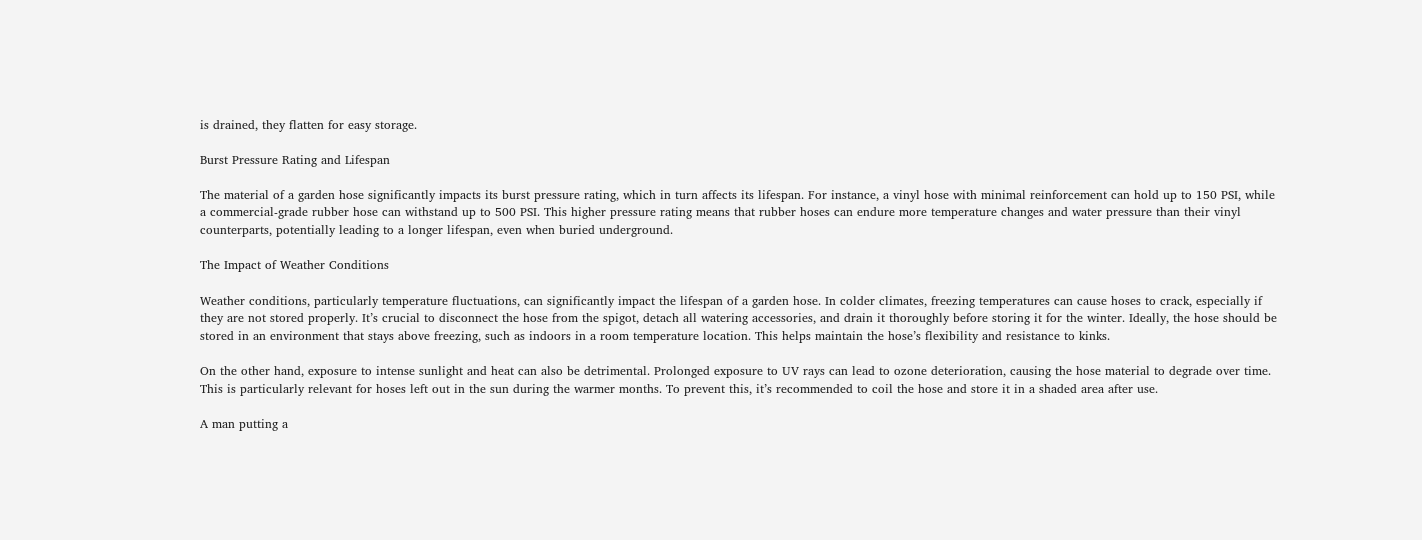is drained, they flatten for easy storage.

Burst Pressure Rating and Lifespan

The material of a garden hose significantly impacts its burst pressure rating, which in turn affects its lifespan. For instance, a vinyl hose with minimal reinforcement can hold up to 150 PSI, while a commercial-grade rubber hose can withstand up to 500 PSI. This higher pressure rating means that rubber hoses can endure more temperature changes and water pressure than their vinyl counterparts, potentially leading to a longer lifespan, even when buried underground.

The Impact of Weather Conditions

Weather conditions, particularly temperature fluctuations, can significantly impact the lifespan of a garden hose. In colder climates, freezing temperatures can cause hoses to crack, especially if they are not stored properly. It’s crucial to disconnect the hose from the spigot, detach all watering accessories, and drain it thoroughly before storing it for the winter. Ideally, the hose should be stored in an environment that stays above freezing, such as indoors in a room temperature location. This helps maintain the hose’s flexibility and resistance to kinks.

On the other hand, exposure to intense sunlight and heat can also be detrimental. Prolonged exposure to UV rays can lead to ozone deterioration, causing the hose material to degrade over time. This is particularly relevant for hoses left out in the sun during the warmer months. To prevent this, it’s recommended to coil the hose and store it in a shaded area after use.

A man putting a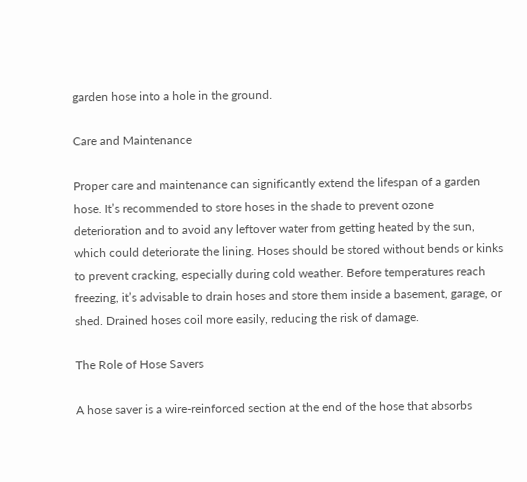garden hose into a hole in the ground.

Care and Maintenance

Proper care and maintenance can significantly extend the lifespan of a garden hose. It’s recommended to store hoses in the shade to prevent ozone deterioration and to avoid any leftover water from getting heated by the sun, which could deteriorate the lining. Hoses should be stored without bends or kinks to prevent cracking, especially during cold weather. Before temperatures reach freezing, it’s advisable to drain hoses and store them inside a basement, garage, or shed. Drained hoses coil more easily, reducing the risk of damage.

The Role of Hose Savers

A hose saver is a wire-reinforced section at the end of the hose that absorbs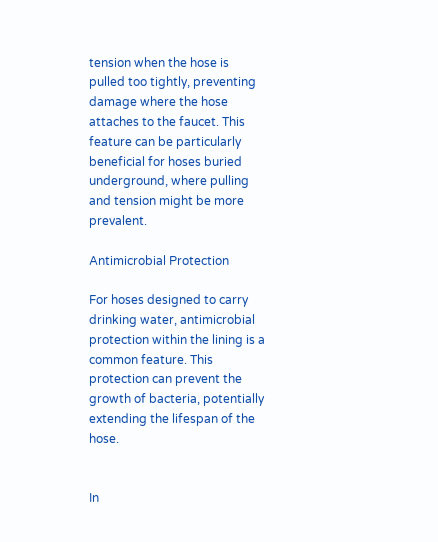tension when the hose is pulled too tightly, preventing damage where the hose attaches to the faucet. This feature can be particularly beneficial for hoses buried underground, where pulling and tension might be more prevalent.

Antimicrobial Protection

For hoses designed to carry drinking water, antimicrobial protection within the lining is a common feature. This protection can prevent the growth of bacteria, potentially extending the lifespan of the hose.


In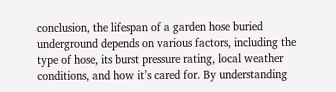conclusion, the lifespan of a garden hose buried underground depends on various factors, including the type of hose, its burst pressure rating, local weather conditions, and how it’s cared for. By understanding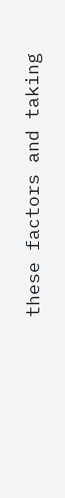these factors and taking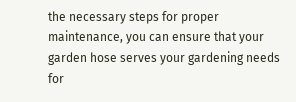the necessary steps for proper maintenance, you can ensure that your garden hose serves your gardening needs for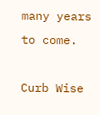many years to come.

Curb Wise